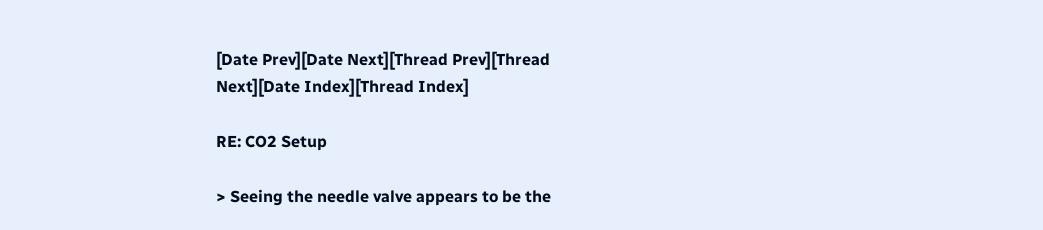[Date Prev][Date Next][Thread Prev][Thread Next][Date Index][Thread Index]

RE: CO2 Setup

> Seeing the needle valve appears to be the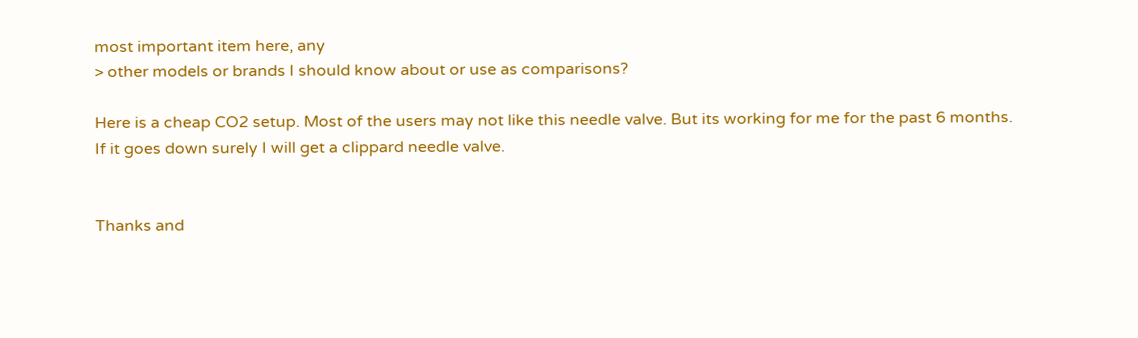most important item here, any
> other models or brands I should know about or use as comparisons?

Here is a cheap CO2 setup. Most of the users may not like this needle valve. But its working for me for the past 6 months. If it goes down surely I will get a clippard needle valve.


Thanks and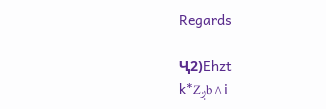Regards

Ҷ2)Ehzt
k*Zږb^i